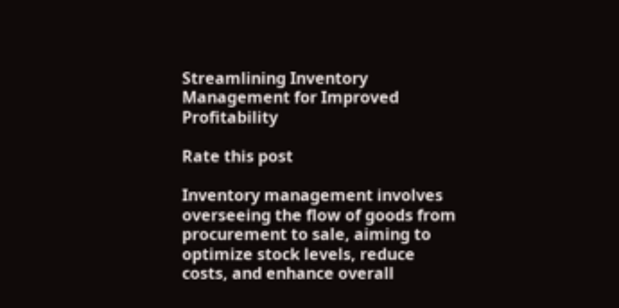Streamlining Inventory Management for Improved Profitability

Rate this post

Inventory management involves overseeing the flow of goods from procurement to sale, aiming to optimize stock levels, reduce costs, and enhance overall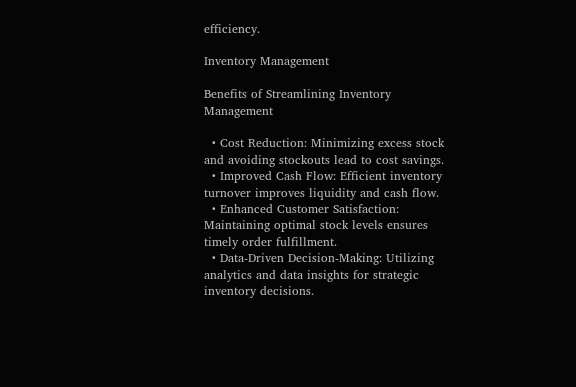efficiency.

Inventory Management

Benefits of Streamlining Inventory Management

  • Cost Reduction: Minimizing excess stock and avoiding stockouts lead to cost savings.
  • Improved Cash Flow: Efficient inventory turnover improves liquidity and cash flow.
  • Enhanced Customer Satisfaction: Maintaining optimal stock levels ensures timely order fulfillment.
  • Data-Driven Decision-Making: Utilizing analytics and data insights for strategic inventory decisions.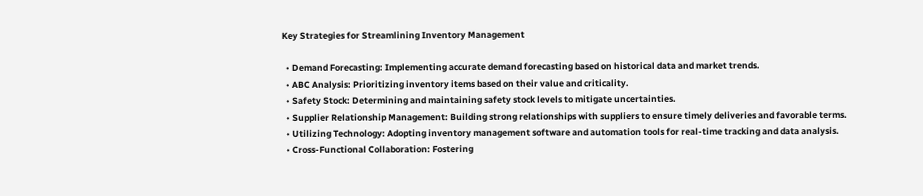Key Strategies for Streamlining Inventory Management

  • Demand Forecasting: Implementing accurate demand forecasting based on historical data and market trends.
  • ABC Analysis: Prioritizing inventory items based on their value and criticality.
  • Safety Stock: Determining and maintaining safety stock levels to mitigate uncertainties.
  • Supplier Relationship Management: Building strong relationships with suppliers to ensure timely deliveries and favorable terms.
  • Utilizing Technology: Adopting inventory management software and automation tools for real-time tracking and data analysis.
  • Cross-Functional Collaboration: Fostering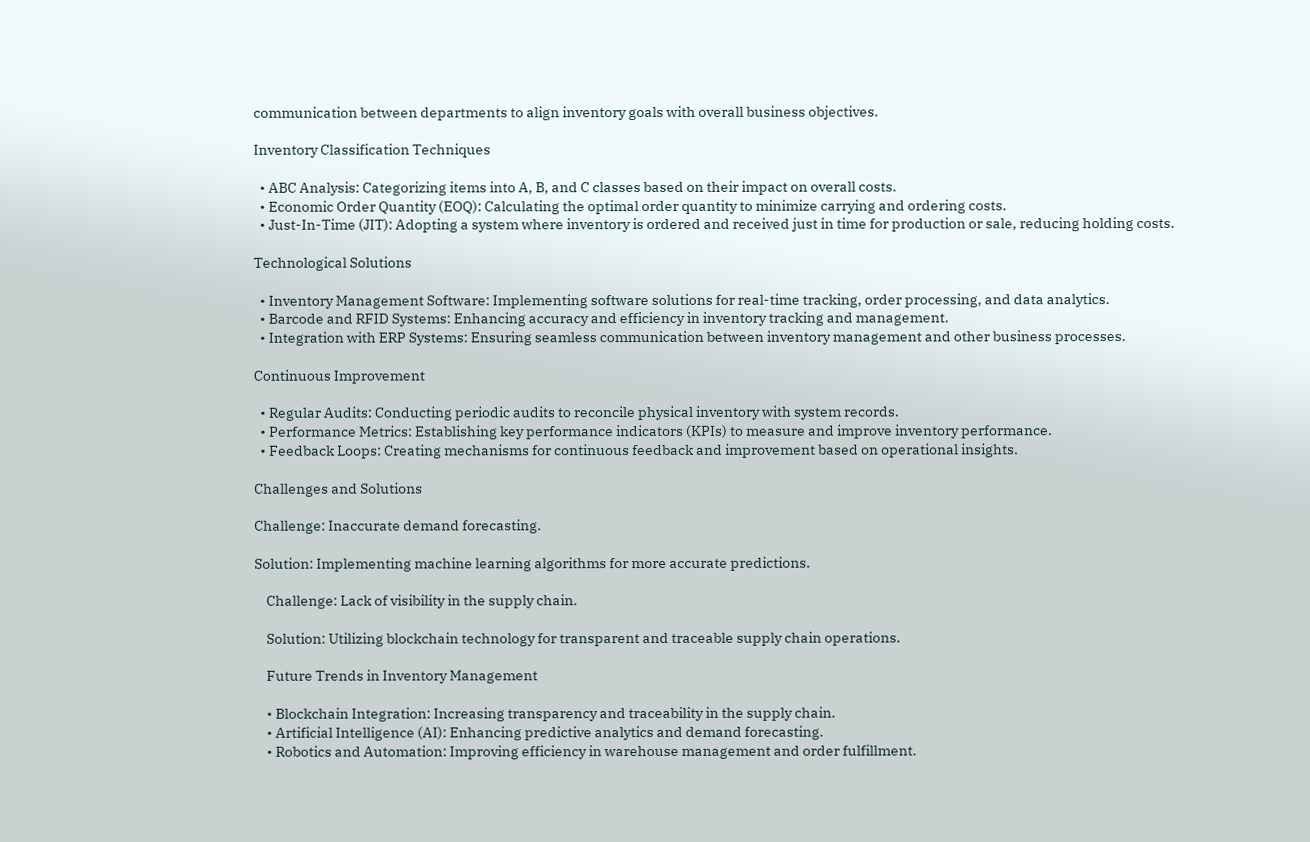communication between departments to align inventory goals with overall business objectives.

Inventory Classification Techniques

  • ABC Analysis: Categorizing items into A, B, and C classes based on their impact on overall costs.
  • Economic Order Quantity (EOQ): Calculating the optimal order quantity to minimize carrying and ordering costs.
  • Just-In-Time (JIT): Adopting a system where inventory is ordered and received just in time for production or sale, reducing holding costs.

Technological Solutions

  • Inventory Management Software: Implementing software solutions for real-time tracking, order processing, and data analytics.
  • Barcode and RFID Systems: Enhancing accuracy and efficiency in inventory tracking and management.
  • Integration with ERP Systems: Ensuring seamless communication between inventory management and other business processes.

Continuous Improvement

  • Regular Audits: Conducting periodic audits to reconcile physical inventory with system records.
  • Performance Metrics: Establishing key performance indicators (KPIs) to measure and improve inventory performance.
  • Feedback Loops: Creating mechanisms for continuous feedback and improvement based on operational insights.

Challenges and Solutions

Challenge: Inaccurate demand forecasting.

Solution: Implementing machine learning algorithms for more accurate predictions.

    Challenge: Lack of visibility in the supply chain.

    Solution: Utilizing blockchain technology for transparent and traceable supply chain operations.

    Future Trends in Inventory Management

    • Blockchain Integration: Increasing transparency and traceability in the supply chain.
    • Artificial Intelligence (AI): Enhancing predictive analytics and demand forecasting.
    • Robotics and Automation: Improving efficiency in warehouse management and order fulfillment.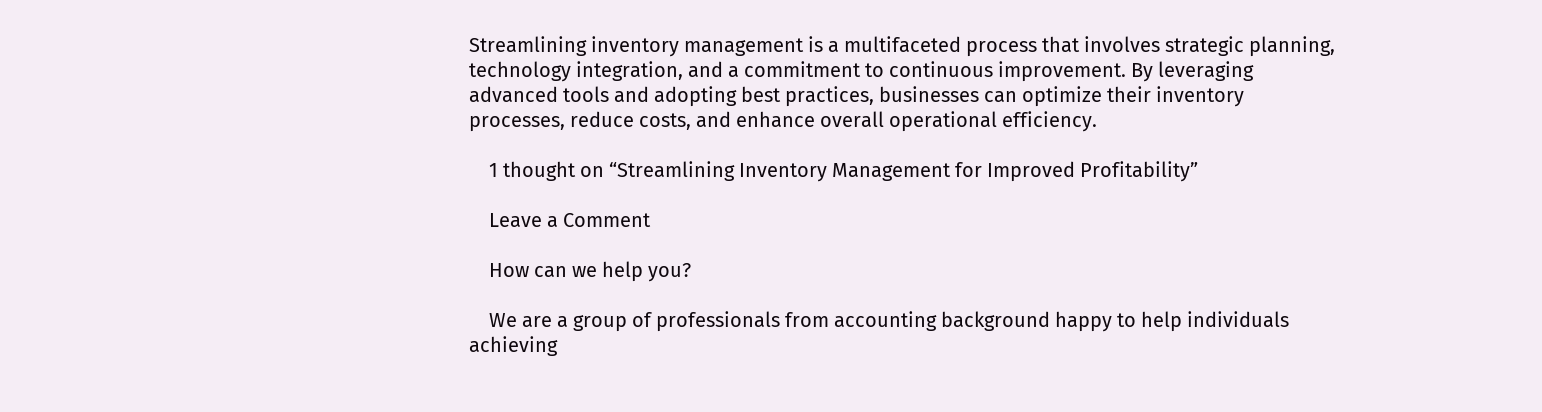Streamlining inventory management is a multifaceted process that involves strategic planning, technology integration, and a commitment to continuous improvement. By leveraging advanced tools and adopting best practices, businesses can optimize their inventory processes, reduce costs, and enhance overall operational efficiency.

    1 thought on “Streamlining Inventory Management for Improved Profitability”

    Leave a Comment

    How can we help you?

    We are a group of professionals from accounting background happy to help individuals achieving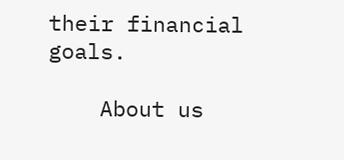their financial goals.

    About us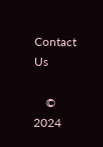Contact Us

    © 2024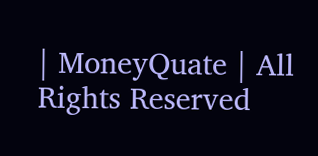| MoneyQuate | All Rights Reserved